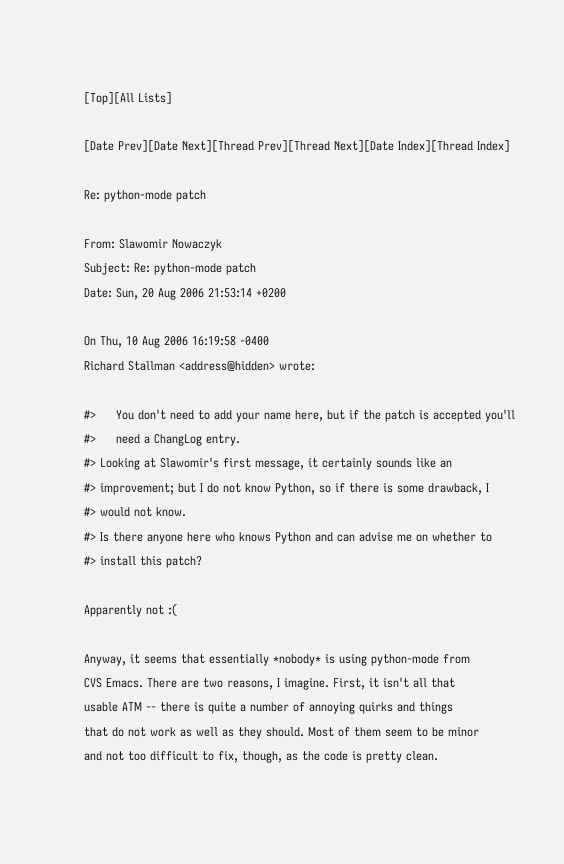[Top][All Lists]

[Date Prev][Date Next][Thread Prev][Thread Next][Date Index][Thread Index]

Re: python-mode patch

From: Slawomir Nowaczyk
Subject: Re: python-mode patch
Date: Sun, 20 Aug 2006 21:53:14 +0200

On Thu, 10 Aug 2006 16:19:58 -0400
Richard Stallman <address@hidden> wrote:

#>     You don't need to add your name here, but if the patch is accepted you'll
#>     need a ChangLog entry.
#> Looking at Slawomir's first message, it certainly sounds like an
#> improvement; but I do not know Python, so if there is some drawback, I
#> would not know.
#> Is there anyone here who knows Python and can advise me on whether to
#> install this patch?

Apparently not :(

Anyway, it seems that essentially *nobody* is using python-mode from
CVS Emacs. There are two reasons, I imagine. First, it isn't all that
usable ATM -- there is quite a number of annoying quirks and things
that do not work as well as they should. Most of them seem to be minor
and not too difficult to fix, though, as the code is pretty clean.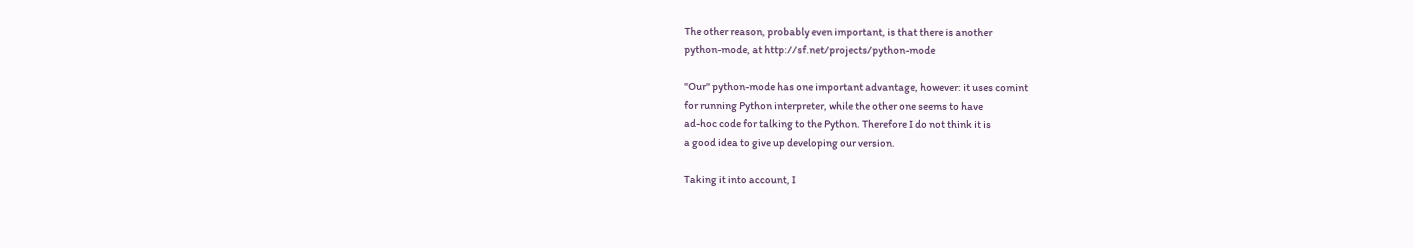The other reason, probably even important, is that there is another
python-mode, at http://sf.net/projects/python-mode

"Our" python-mode has one important advantage, however: it uses comint
for running Python interpreter, while the other one seems to have
ad-hoc code for talking to the Python. Therefore I do not think it is
a good idea to give up developing our version.

Taking it into account, I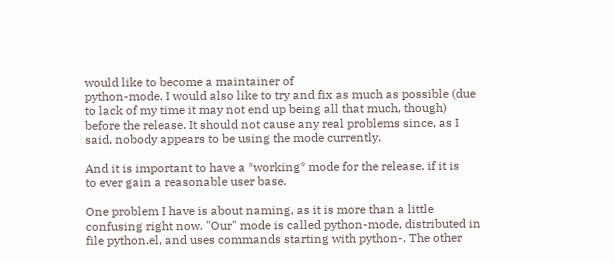would like to become a maintainer of
python-mode. I would also like to try and fix as much as possible (due
to lack of my time it may not end up being all that much, though)
before the release. It should not cause any real problems since, as I
said, nobody appears to be using the mode currently.

And it is important to have a *working* mode for the release, if it is
to ever gain a reasonable user base.

One problem I have is about naming, as it is more than a little
confusing right now. "Our" mode is called python-mode, distributed in
file python.el, and uses commands starting with python-. The other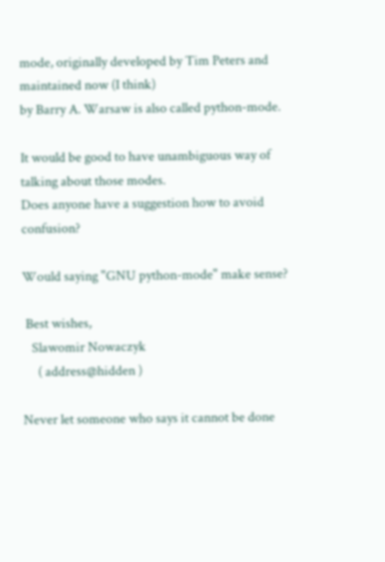mode, originally developed by Tim Peters and maintained now (I think)
by Barry A. Warsaw is also called python-mode.

It would be good to have unambiguous way of talking about those modes.
Does anyone have a suggestion how to avoid confusion?

Would saying "GNU python-mode" make sense?

 Best wishes,
   Slawomir Nowaczyk
     ( address@hidden )

Never let someone who says it cannot be done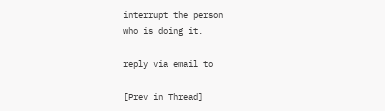interrupt the person
who is doing it.

reply via email to

[Prev in Thread]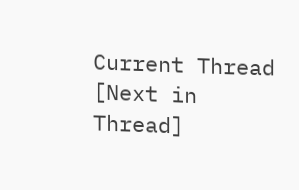Current Thread [Next in Thread]